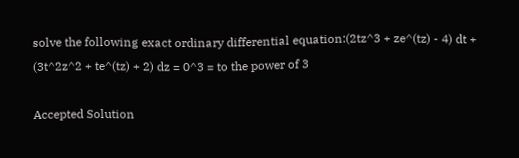solve the following exact ordinary differential equation:(2tz^3 + ze^(tz) - 4) dt + (3t^2z^2 + te^(tz) + 2) dz = 0^3 = to the power of 3

Accepted Solution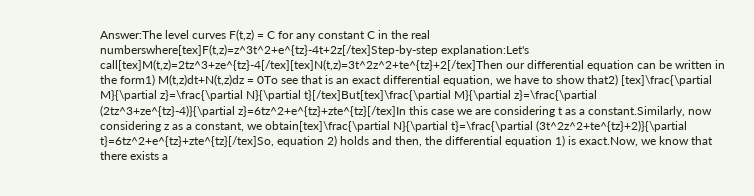Answer:The level curves F(t,z) = C for any constant C in the real numberswhere[tex]F(t,z)=z^3t^2+e^{tz}-4t+2z[/tex]Step-by-step explanation:Let's call[tex]M(t,z)=2tz^3+ze^{tz}-4[/tex][tex]N(t,z)=3t^2z^2+te^{tz}+2[/tex]Then our differential equation can be written in the form1) M(t,z)dt+N(t,z)dz = 0To see that is an exact differential equation, we have to show that2) [tex]\frac{\partial M}{\partial z}=\frac{\partial N}{\partial t}[/tex]But[tex]\frac{\partial M}{\partial z}=\frac{\partial (2tz^3+ze^{tz}-4)}{\partial z}=6tz^2+e^{tz}+zte^{tz}[/tex]In this case we are considering t as a constant.Similarly, now considering z as a constant, we obtain[tex]\frac{\partial N}{\partial t}=\frac{\partial (3t^2z^2+te^{tz}+2)}{\partial t}=6tz^2+e^{tz}+zte^{tz}[/tex]So, equation 2) holds and then, the differential equation 1) is exact.Now, we know that there exists a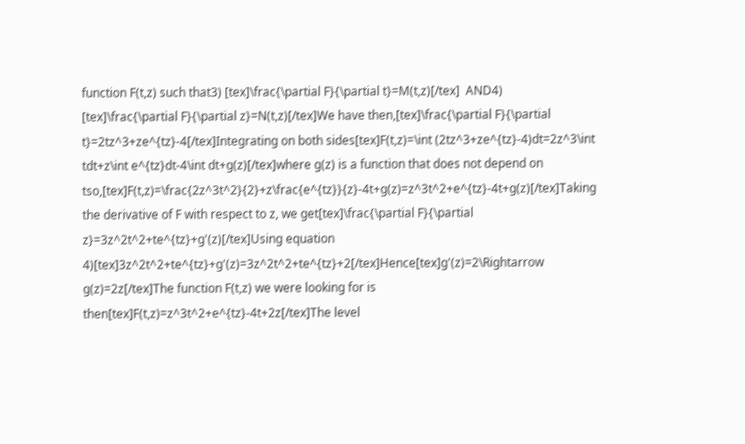function F(t,z) such that3) [tex]\frac{\partial F}{\partial t}=M(t,z)[/tex]  AND4) [tex]\frac{\partial F}{\partial z}=N(t,z)[/tex]We have then,[tex]\frac{\partial F}{\partial t}=2tz^3+ze^{tz}-4[/tex]Integrating on both sides[tex]F(t,z)=\int (2tz^3+ze^{tz}-4)dt=2z^3\int tdt+z\int e^{tz}dt-4\int dt+g(z)[/tex]where g(z) is a function that does not depend on tso,[tex]F(t,z)=\frac{2z^3t^2}{2}+z\frac{e^{tz}}{z}-4t+g(z)=z^3t^2+e^{tz}-4t+g(z)[/tex]Taking the derivative of F with respect to z, we get[tex]\frac{\partial F}{\partial z}=3z^2t^2+te^{tz}+g'(z)[/tex]Using equation 4)[tex]3z^2t^2+te^{tz}+g'(z)=3z^2t^2+te^{tz}+2[/tex]Hence[tex]g'(z)=2\Rightarrow g(z)=2z[/tex]The function F(t,z) we were looking for is then[tex]F(t,z)=z^3t^2+e^{tz}-4t+2z[/tex]The level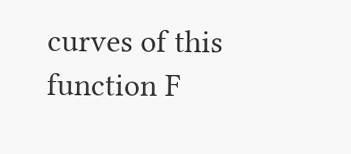curves of this function F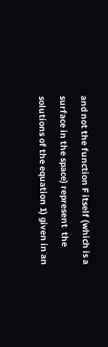and not the function F itself (which is a surface in the space) represent  the solutions of the equation 1) given in an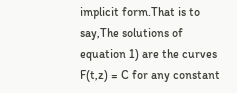implicit form.That is to say,The solutions of equation 1) are the curves F(t,z) = C for any constant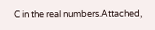C in the real numbers.Attached,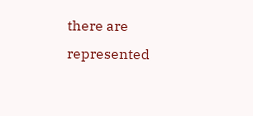there are represented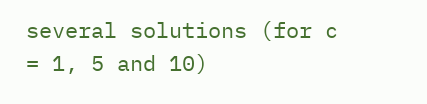several solutions (for c = 1, 5 and 10)